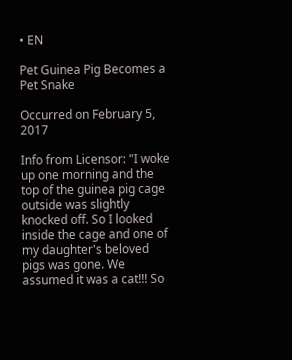• EN

Pet Guinea Pig Becomes a Pet Snake

Occurred on February 5, 2017

Info from Licensor: "I woke up one morning and the top of the guinea pig cage outside was slightly knocked off. So I looked inside the cage and one of my daughter's beloved pigs was gone. We assumed it was a cat!!! So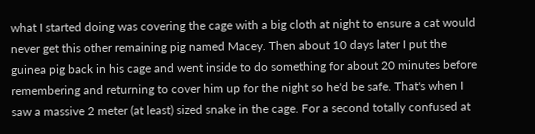what I started doing was covering the cage with a big cloth at night to ensure a cat would never get this other remaining pig named Macey. Then about 10 days later I put the guinea pig back in his cage and went inside to do something for about 20 minutes before remembering and returning to cover him up for the night so he'd be safe. That's when I saw a massive 2 meter (at least) sized snake in the cage. For a second totally confused at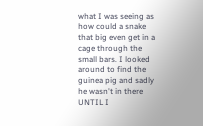what I was seeing as how could a snake that big even get in a cage through the small bars. I looked around to find the guinea pig and sadly he wasn't in there UNTIL I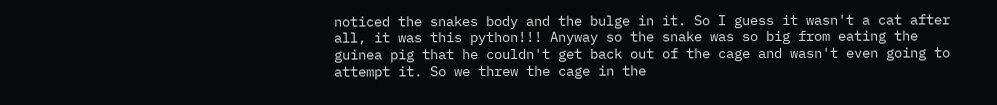noticed the snakes body and the bulge in it. So I guess it wasn't a cat after all, it was this python!!! Anyway so the snake was so big from eating the guinea pig that he couldn't get back out of the cage and wasn't even going to attempt it. So we threw the cage in the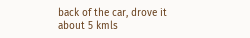back of the car, drove it about 5 kmls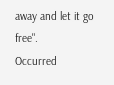away and let it go free".
Occurred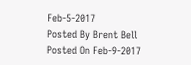Feb-5-2017
Posted By Brent Bell
Posted On Feb-9-2017